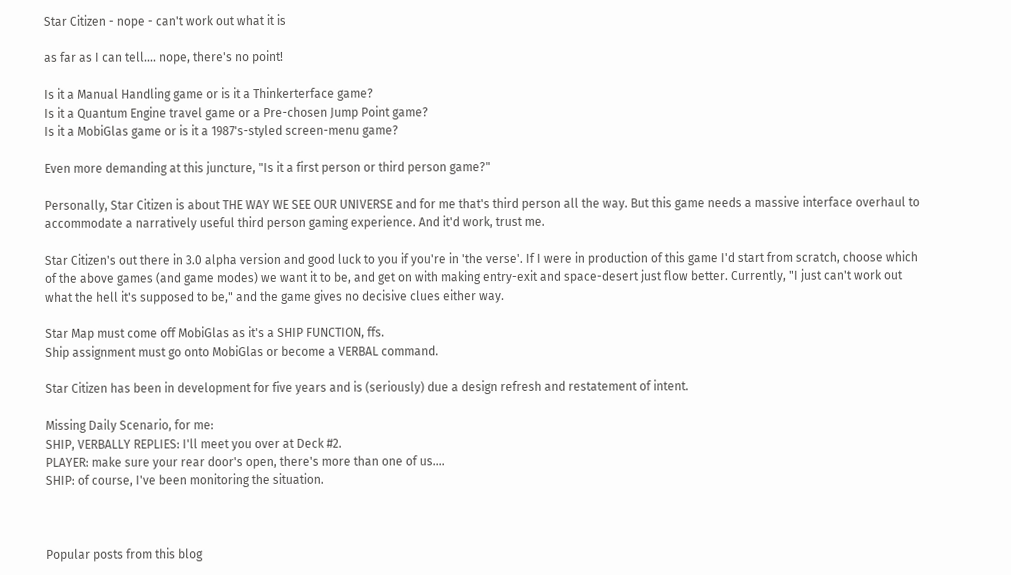Star Citizen - nope - can't work out what it is

as far as I can tell.... nope, there's no point!

Is it a Manual Handling game or is it a Thinkerterface game?
Is it a Quantum Engine travel game or a Pre-chosen Jump Point game?
Is it a MobiGlas game or is it a 1987's-styled screen-menu game?

Even more demanding at this juncture, "Is it a first person or third person game?"

Personally, Star Citizen is about THE WAY WE SEE OUR UNIVERSE and for me that's third person all the way. But this game needs a massive interface overhaul to accommodate a narratively useful third person gaming experience. And it'd work, trust me.

Star Citizen's out there in 3.0 alpha version and good luck to you if you're in 'the verse'. If I were in production of this game I'd start from scratch, choose which of the above games (and game modes) we want it to be, and get on with making entry-exit and space-desert just flow better. Currently, "I just can't work out what the hell it's supposed to be," and the game gives no decisive clues either way.

Star Map must come off MobiGlas as it's a SHIP FUNCTION, ffs.
Ship assignment must go onto MobiGlas or become a VERBAL command.

Star Citizen has been in development for five years and is (seriously) due a design refresh and restatement of intent.

Missing Daily Scenario, for me:
SHIP, VERBALLY REPLIES: I'll meet you over at Deck #2.
PLAYER: make sure your rear door's open, there's more than one of us....
SHIP: of course, I've been monitoring the situation.



Popular posts from this blog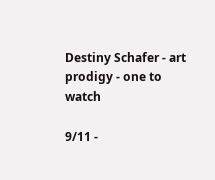Destiny Schafer - art prodigy - one to watch

9/11 -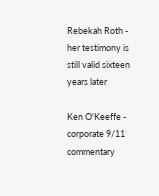Rebekah Roth - her testimony is still valid sixteen years later

Ken O'Keeffe - corporate 9/11 commentary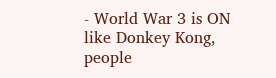- World War 3 is ON like Donkey Kong, people